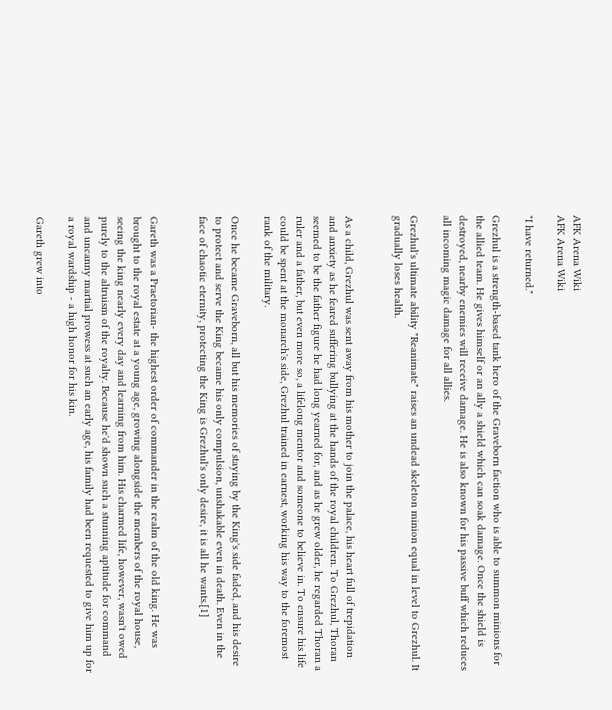AFK Arena Wiki
AFK Arena Wiki

"I have returned."

Grezhul is a strength-based tank hero of the Graveborn faction who is able to summon minions for the allied team. He gives himself or an ally a shield which can soak damage. Once the shield is destroyed, nearby enemies will receive damage. He is also known for his passive buff which reduces all incoming magic damage for all allies.

Grezhul's ultimate ability "Reanimate" raises an undead skeleton minion equal in level to Grezhul. It gradually loses health.


As a child, Grezhul was sent away from his mother to join the palace, his heart full of trepidation and anxiety as he feared suffering bullying at the hands of the royal children. To Grezhul, Thoran seemed to be the father figure he had long yearned for, and as he grew older, he regarded Thoran a ruler and a father, but even more so, a lifelong mentor and someone to believe in. To ensure his life could be spent at the monarch's side, Grezhul trained in earnest, working his way to the foremost rank of the military.

Once he became Graveborn, all but his memories of staying by the King's side faded, and his desire to protect and serve the King became his only compulsion, unshakable even in death. Even in the face of chaotic eternity, protecting the King is Grezhul's only desire, it is all he wants.[1]


Gareth was a Praetorian- the highest order of commander in the realm of the old king. He was brought to the royal estate at a young age, growing alongside the members of the royal house, seeing the king nearly every day and learning from him. His charmed life, however, wasn't owed purely to the altruism of the royalty. Because he'd shown such a stunning aptitude for command and uncanny martial prowess at such an early age, his family had been requested to give him up for a royal wardship - a high honor for his kin.

Gareth grew into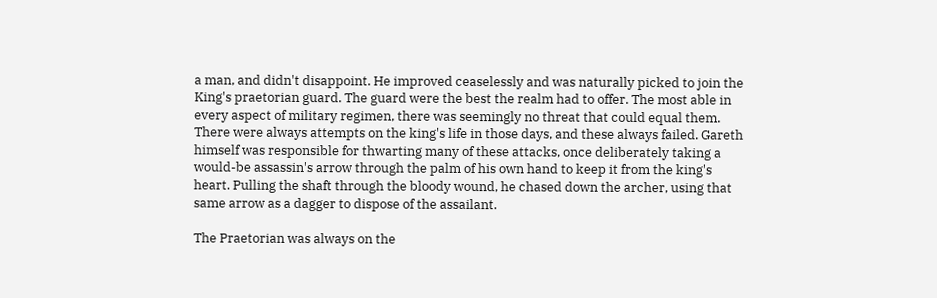a man, and didn't disappoint. He improved ceaselessly and was naturally picked to join the King's praetorian guard. The guard were the best the realm had to offer. The most able in every aspect of military regimen, there was seemingly no threat that could equal them. There were always attempts on the king's life in those days, and these always failed. Gareth himself was responsible for thwarting many of these attacks, once deliberately taking a would-be assassin's arrow through the palm of his own hand to keep it from the king's heart. Pulling the shaft through the bloody wound, he chased down the archer, using that same arrow as a dagger to dispose of the assailant.

The Praetorian was always on the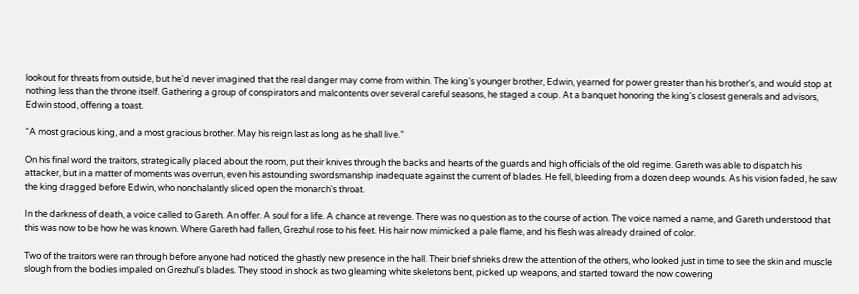lookout for threats from outside, but he'd never imagined that the real danger may come from within. The king's younger brother, Edwin, yearned for power greater than his brother's, and would stop at nothing less than the throne itself. Gathering a group of conspirators and malcontents over several careful seasons, he staged a coup. At a banquet honoring the king's closest generals and advisors, Edwin stood, offering a toast.

“A most gracious king, and a most gracious brother. May his reign last as long as he shall live.”

On his final word the traitors, strategically placed about the room, put their knives through the backs and hearts of the guards and high officials of the old regime. Gareth was able to dispatch his attacker, but in a matter of moments was overrun, even his astounding swordsmanship inadequate against the current of blades. He fell, bleeding from a dozen deep wounds. As his vision faded, he saw the king dragged before Edwin, who nonchalantly sliced open the monarch's throat.

In the darkness of death, a voice called to Gareth. An offer. A soul for a life. A chance at revenge. There was no question as to the course of action. The voice named a name, and Gareth understood that this was now to be how he was known. Where Gareth had fallen, Grezhul rose to his feet. His hair now mimicked a pale flame, and his flesh was already drained of color.

Two of the traitors were ran through before anyone had noticed the ghastly new presence in the hall. Their brief shrieks drew the attention of the others, who looked just in time to see the skin and muscle slough from the bodies impaled on Grezhul's blades. They stood in shock as two gleaming white skeletons bent, picked up weapons, and started toward the now cowering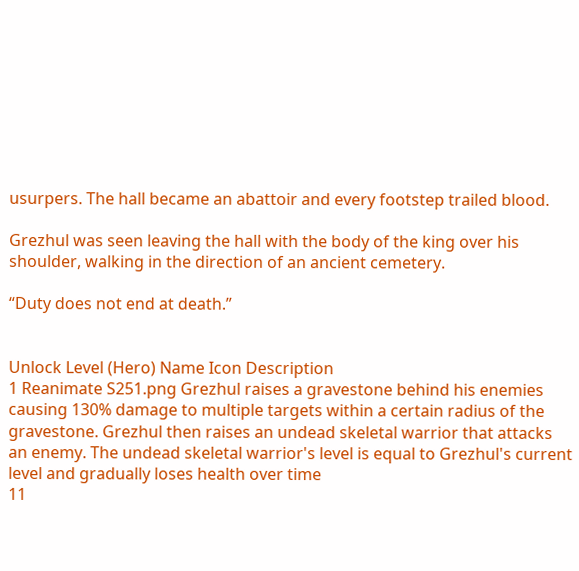usurpers. The hall became an abattoir and every footstep trailed blood.

Grezhul was seen leaving the hall with the body of the king over his shoulder, walking in the direction of an ancient cemetery.

“Duty does not end at death.”


Unlock Level (Hero) Name Icon Description
1 Reanimate S251.png Grezhul raises a gravestone behind his enemies causing 130% damage to multiple targets within a certain radius of the gravestone. Grezhul then raises an undead skeletal warrior that attacks an enemy. The undead skeletal warrior's level is equal to Grezhul's current level and gradually loses health over time
11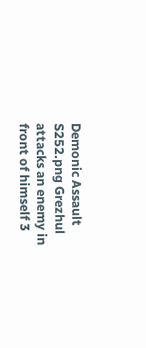Demonic Assault S252.png Grezhul attacks an enemy in front of himself 3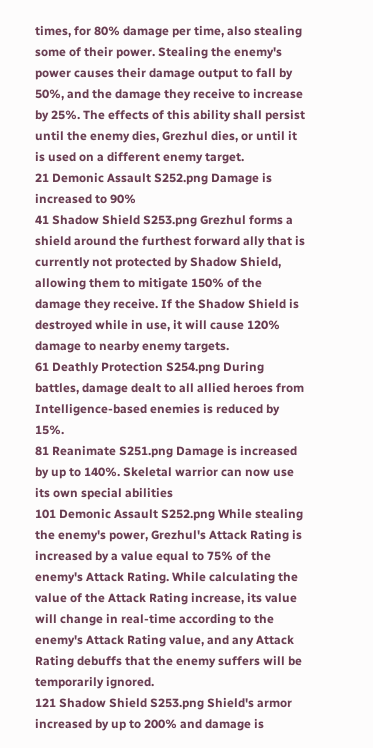times, for 80% damage per time, also stealing some of their power. Stealing the enemy's power causes their damage output to fall by 50%, and the damage they receive to increase by 25%. The effects of this ability shall persist until the enemy dies, Grezhul dies, or until it is used on a different enemy target.
21 Demonic Assault S252.png Damage is increased to 90%
41 Shadow Shield S253.png Grezhul forms a shield around the furthest forward ally that is currently not protected by Shadow Shield, allowing them to mitigate 150% of the damage they receive. If the Shadow Shield is destroyed while in use, it will cause 120% damage to nearby enemy targets.
61 Deathly Protection S254.png During battles, damage dealt to all allied heroes from Intelligence-based enemies is reduced by 15%.
81 Reanimate S251.png Damage is increased by up to 140%. Skeletal warrior can now use its own special abilities
101 Demonic Assault S252.png While stealing the enemy's power, Grezhul's Attack Rating is increased by a value equal to 75% of the enemy's Attack Rating. While calculating the value of the Attack Rating increase, its value will change in real-time according to the enemy's Attack Rating value, and any Attack Rating debuffs that the enemy suffers will be temporarily ignored.
121 Shadow Shield S253.png Shield's armor increased by up to 200% and damage is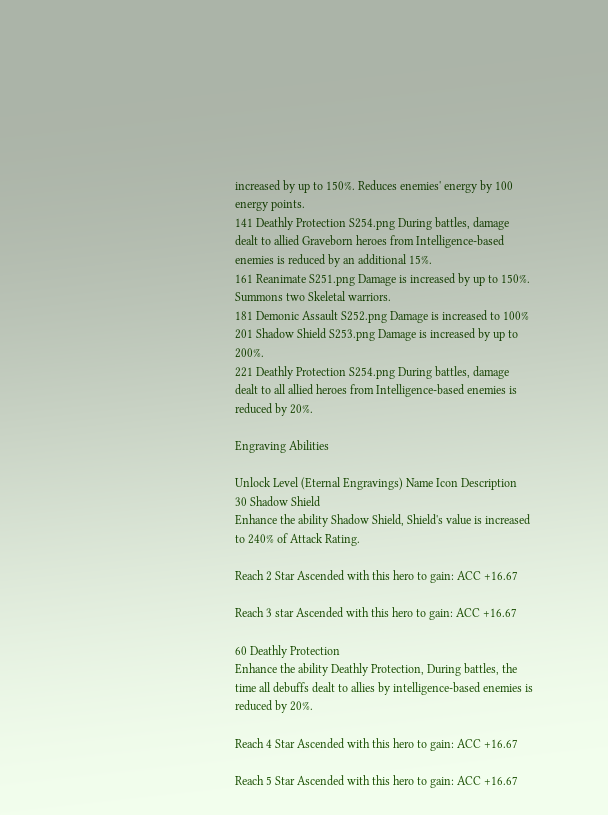increased by up to 150%. Reduces enemies' energy by 100 energy points.
141 Deathly Protection S254.png During battles, damage dealt to allied Graveborn heroes from Intelligence-based enemies is reduced by an additional 15%.
161 Reanimate S251.png Damage is increased by up to 150%. Summons two Skeletal warriors.
181 Demonic Assault S252.png Damage is increased to 100%
201 Shadow Shield S253.png Damage is increased by up to 200%.
221 Deathly Protection S254.png During battles, damage dealt to all allied heroes from Intelligence-based enemies is reduced by 20%.

Engraving Abilities

Unlock Level (Eternal Engravings) Name Icon Description
30 Shadow Shield
Enhance the ability Shadow Shield, Shield's value is increased to 240% of Attack Rating.

Reach 2 Star Ascended with this hero to gain: ACC +16.67

Reach 3 star Ascended with this hero to gain: ACC +16.67

60 Deathly Protection
Enhance the ability Deathly Protection, During battles, the time all debuffs dealt to allies by intelligence-based enemies is reduced by 20%.

Reach 4 Star Ascended with this hero to gain: ACC +16.67

Reach 5 Star Ascended with this hero to gain: ACC +16.67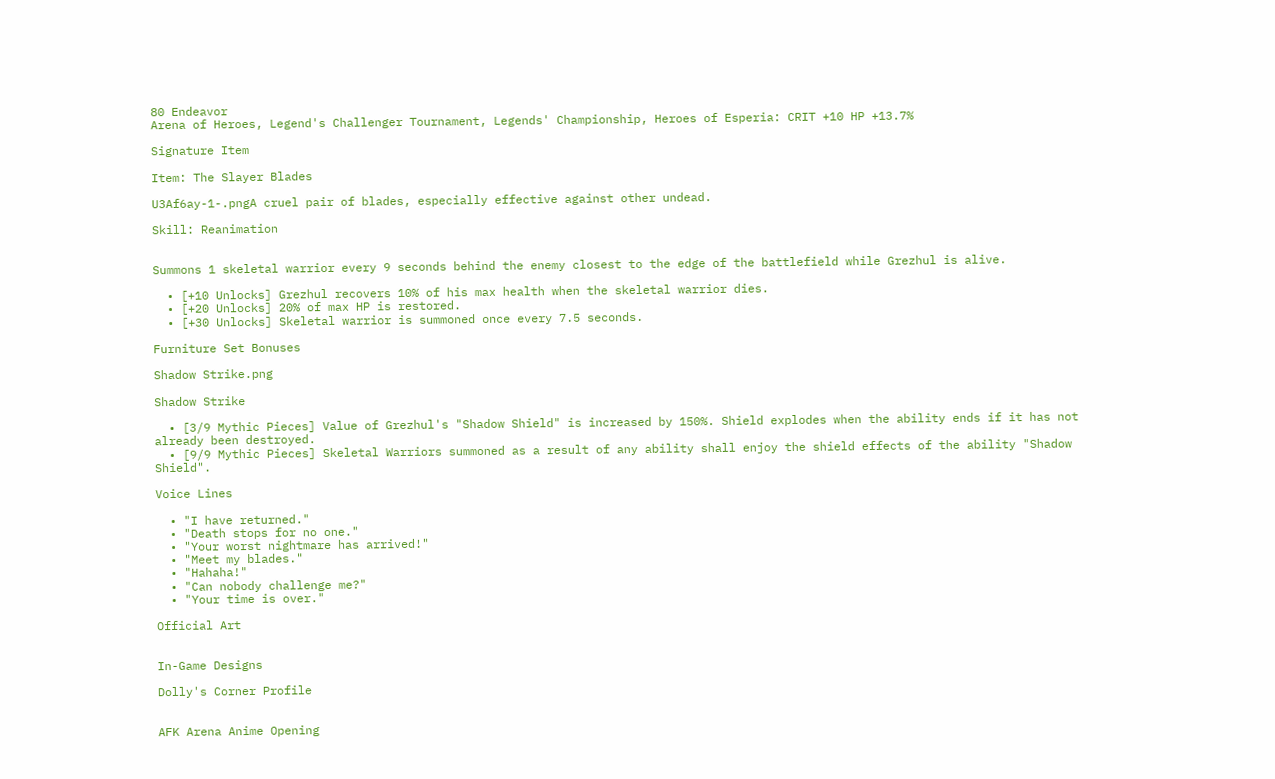80 Endeavor
Arena of Heroes, Legend's Challenger Tournament, Legends' Championship, Heroes of Esperia: CRIT +10 HP +13.7%

Signature Item

Item: The Slayer Blades

U3Af6ay-1-.pngA cruel pair of blades, especially effective against other undead.

Skill: Reanimation


Summons 1 skeletal warrior every 9 seconds behind the enemy closest to the edge of the battlefield while Grezhul is alive.

  • [+10 Unlocks] Grezhul recovers 10% of his max health when the skeletal warrior dies.
  • [+20 Unlocks] 20% of max HP is restored.
  • [+30 Unlocks] Skeletal warrior is summoned once every 7.5 seconds.

Furniture Set Bonuses

Shadow Strike.png

Shadow Strike

  • [3/9 Mythic Pieces] Value of Grezhul's "Shadow Shield" is increased by 150%. Shield explodes when the ability ends if it has not already been destroyed.
  • [9/9 Mythic Pieces] Skeletal Warriors summoned as a result of any ability shall enjoy the shield effects of the ability "Shadow Shield".

Voice Lines

  • "I have returned."
  • "Death stops for no one."
  • "Your worst nightmare has arrived!"
  • "Meet my blades."
  • "Hahaha!"
  • "Can nobody challenge me?"
  • "Your time is over."

Official Art


In-Game Designs

Dolly's Corner Profile


AFK Arena Anime Opening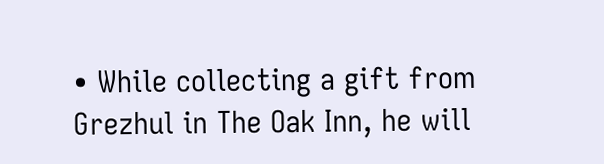• While collecting a gift from Grezhul in The Oak Inn, he will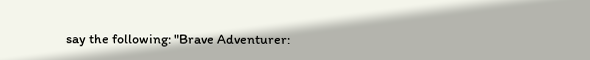say the following: "Brave Adventurer: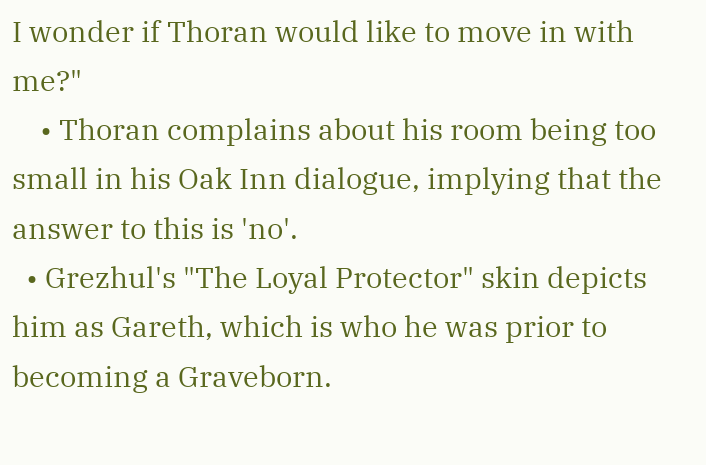I wonder if Thoran would like to move in with me?"
    • Thoran complains about his room being too small in his Oak Inn dialogue, implying that the answer to this is 'no'.
  • Grezhul's "The Loyal Protector" skin depicts him as Gareth, which is who he was prior to becoming a Graveborn.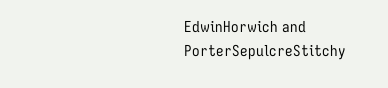EdwinHorwich and PorterSepulcreStitchy